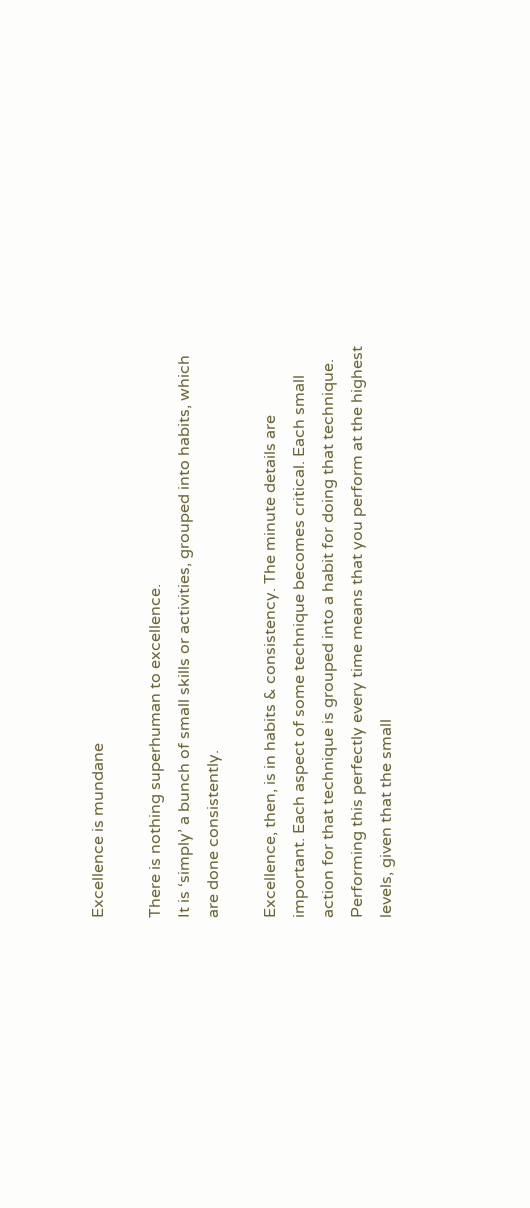Excellence is mundane

There is nothing superhuman to excellence.
It is ‘simply’ a bunch of small skills or activities, grouped into habits, which are done consistently.

Excellence, then, is in habits & consistency. The minute details are important. Each aspect of some technique becomes critical. Each small action for that technique is grouped into a habit for doing that technique.
Performing this perfectly every time means that you perform at the highest levels, given that the small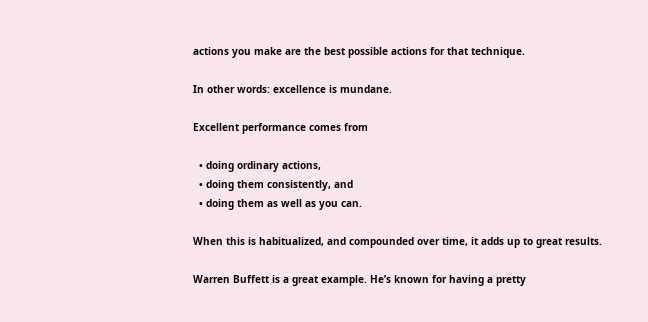actions you make are the best possible actions for that technique.

In other words: excellence is mundane.

Excellent performance comes from

  • doing ordinary actions,
  • doing them consistently, and
  • doing them as well as you can.

When this is habitualized, and compounded over time, it adds up to great results.

Warren Buffett is a great example. He’s known for having a pretty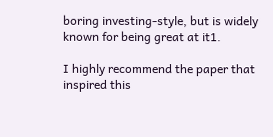boring investing-style, but is widely known for being great at it1.

I highly recommend the paper that inspired this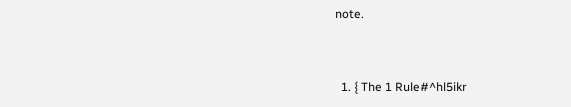note.


  1. { The 1 Rule#^hl5ikr